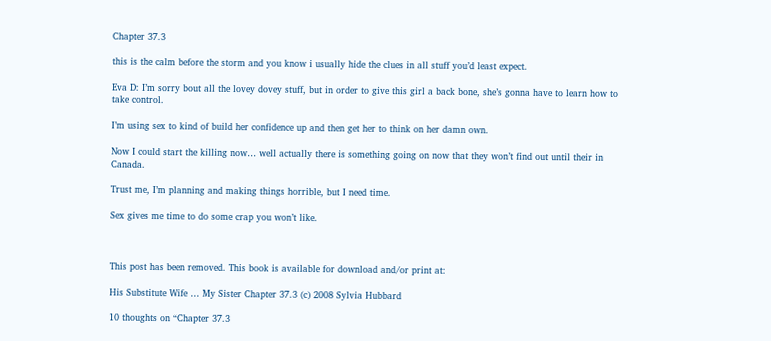Chapter 37.3

this is the calm before the storm and you know i usually hide the clues in all stuff you’d least expect.

Eva D: I’m sorry bout all the lovey dovey stuff, but in order to give this girl a back bone, she’s gonna have to learn how to take control.

I’m using sex to kind of build her confidence up and then get her to think on her damn own.

Now I could start the killing now… well actually there is something going on now that they won’t find out until their in Canada.

Trust me, I’m planning and making things horrible, but I need time.

Sex gives me time to do some crap you won’t like.



This post has been removed. This book is available for download and/or print at:

His Substitute Wife … My Sister Chapter 37.3 (c) 2008 Sylvia Hubbard

10 thoughts on “Chapter 37.3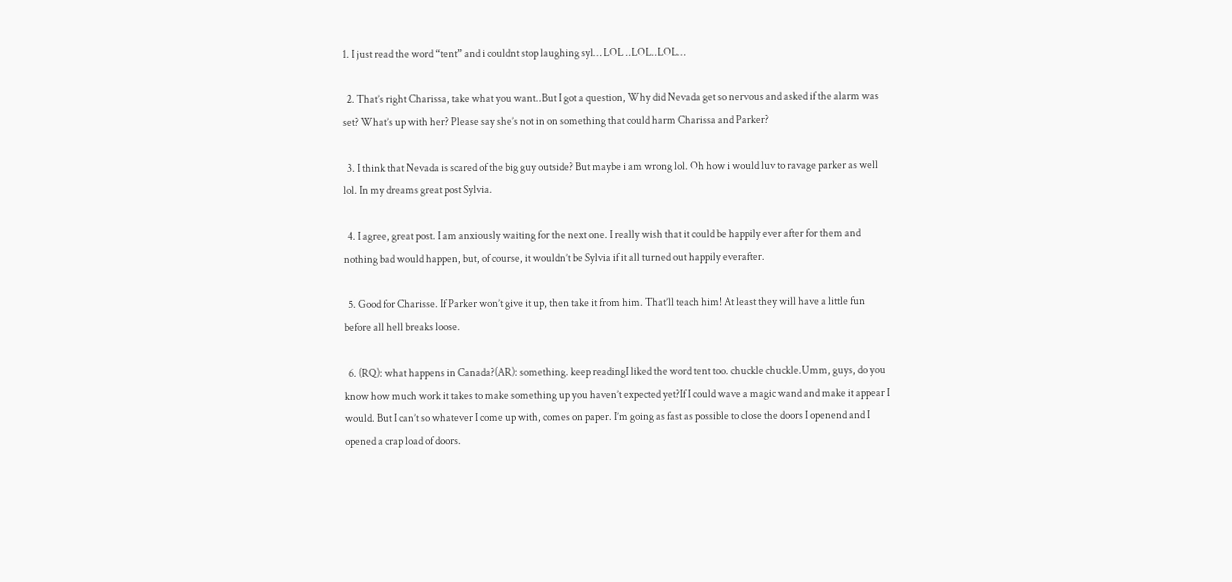1. I just read the word “tent” and i couldnt stop laughing syl… LOL ..LOL..LOL…

  2. That’s right Charissa, take what you want..But I got a question, Why did Nevada get so nervous and asked if the alarm was set? What’s up with her? Please say she’s not in on something that could harm Charissa and Parker?

  3. I think that Nevada is scared of the big guy outside? But maybe i am wrong lol. Oh how i would luv to ravage parker as well lol. In my dreams great post Sylvia.

  4. I agree, great post. I am anxiously waiting for the next one. I really wish that it could be happily ever after for them and nothing bad would happen, but, of course, it wouldn’t be Sylvia if it all turned out happily everafter.

  5. Good for Charisse. If Parker won’t give it up, then take it from him. That’ll teach him! At least they will have a little fun before all hell breaks loose.

  6. (RQ): what happens in Canada?(AR): something. keep readingI liked the word tent too. chuckle chuckle.Umm, guys, do you know how much work it takes to make something up you haven’t expected yet?If I could wave a magic wand and make it appear I would. But I can’t so whatever I come up with, comes on paper. I’m going as fast as possible to close the doors I openend and I opened a crap load of doors.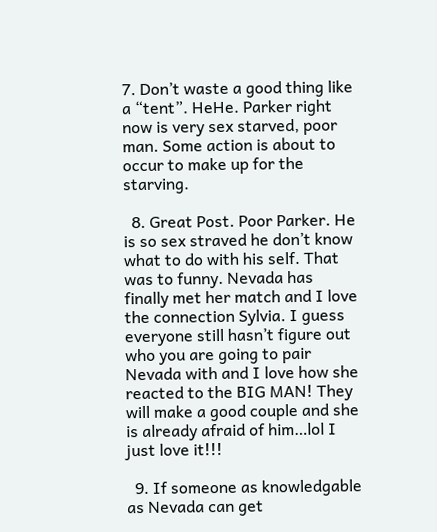7. Don’t waste a good thing like a “tent”. HeHe. Parker right now is very sex starved, poor man. Some action is about to occur to make up for the starving.

  8. Great Post. Poor Parker. He is so sex straved he don’t know what to do with his self. That was to funny. Nevada has finally met her match and I love the connection Sylvia. I guess everyone still hasn’t figure out who you are going to pair Nevada with and I love how she reacted to the BIG MAN! They will make a good couple and she is already afraid of him…lol I just love it!!!

  9. If someone as knowledgable as Nevada can get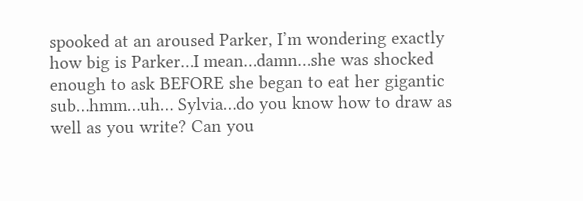spooked at an aroused Parker, I’m wondering exactly how big is Parker…I mean…damn…she was shocked enough to ask BEFORE she began to eat her gigantic sub…hmm…uh… Sylvia…do you know how to draw as well as you write? Can you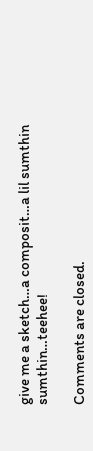give me a sketch…a composit…a lil sumthin sumthin…teehee!

Comments are closed.